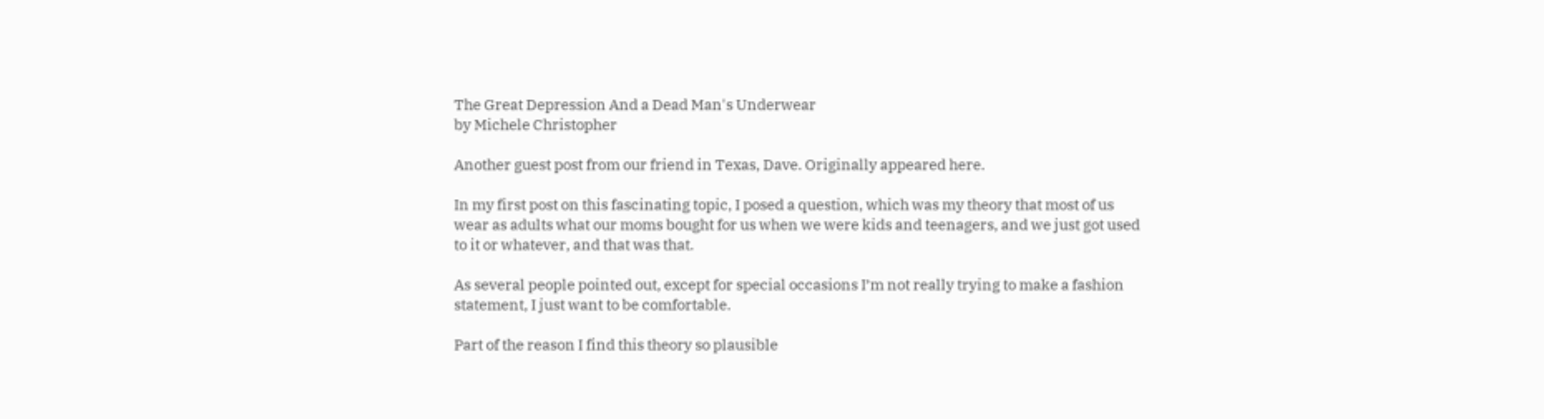The Great Depression And a Dead Man's Underwear
by Michele Christopher

Another guest post from our friend in Texas, Dave. Originally appeared here.

In my first post on this fascinating topic, I posed a question, which was my theory that most of us wear as adults what our moms bought for us when we were kids and teenagers, and we just got used to it or whatever, and that was that.

As several people pointed out, except for special occasions I’m not really trying to make a fashion statement, I just want to be comfortable.

Part of the reason I find this theory so plausible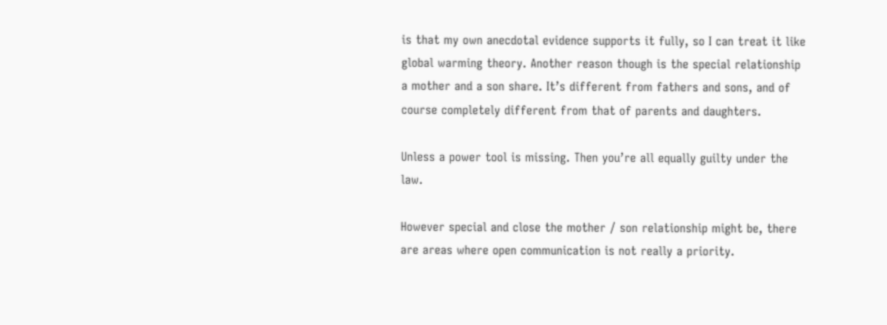is that my own anecdotal evidence supports it fully, so I can treat it like global warming theory. Another reason though is the special relationship a mother and a son share. It’s different from fathers and sons, and of course completely different from that of parents and daughters.

Unless a power tool is missing. Then you’re all equally guilty under the law.

However special and close the mother / son relationship might be, there are areas where open communication is not really a priority.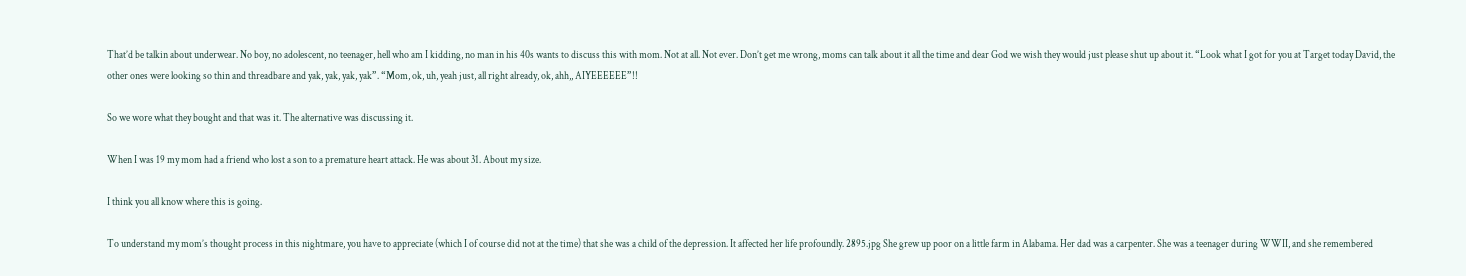That’d be talkin about underwear. No boy, no adolescent, no teenager, hell who am I kidding, no man in his 40s wants to discuss this with mom. Not at all. Not ever. Don’t get me wrong, moms can talk about it all the time and dear God we wish they would just please shut up about it. “Look what I got for you at Target today David, the other ones were looking so thin and threadbare and yak, yak, yak, yak”. “Mom, ok, uh, yeah just, all right already, ok, ahh,, AIYEEEEEE”!!

So we wore what they bought and that was it. The alternative was discussing it.

When I was 19 my mom had a friend who lost a son to a premature heart attack. He was about 31. About my size.

I think you all know where this is going.

To understand my mom’s thought process in this nightmare, you have to appreciate (which I of course did not at the time) that she was a child of the depression. It affected her life profoundly. 2895.jpg She grew up poor on a little farm in Alabama. Her dad was a carpenter. She was a teenager during WWII, and she remembered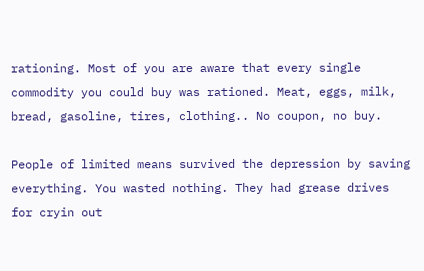rationing. Most of you are aware that every single commodity you could buy was rationed. Meat, eggs, milk, bread, gasoline, tires, clothing.. No coupon, no buy.

People of limited means survived the depression by saving everything. You wasted nothing. They had grease drives for cryin out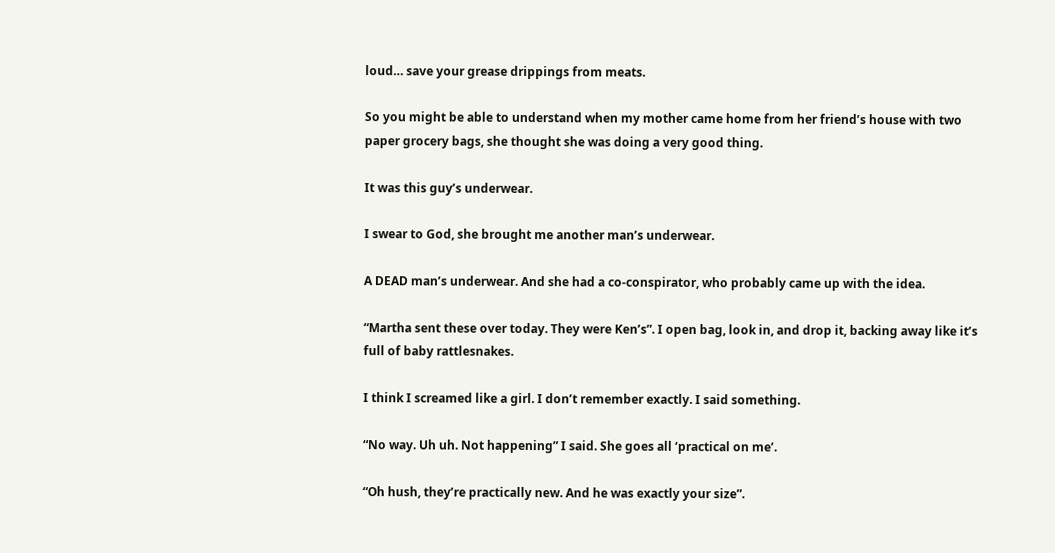loud… save your grease drippings from meats.

So you might be able to understand when my mother came home from her friend’s house with two paper grocery bags, she thought she was doing a very good thing.

It was this guy’s underwear.

I swear to God, she brought me another man’s underwear.

A DEAD man’s underwear. And she had a co-conspirator, who probably came up with the idea.

“Martha sent these over today. They were Ken’s”. I open bag, look in, and drop it, backing away like it’s full of baby rattlesnakes.

I think I screamed like a girl. I don’t remember exactly. I said something.

“No way. Uh uh. Not happening” I said. She goes all ‘practical on me’.

“Oh hush, they’re practically new. And he was exactly your size”.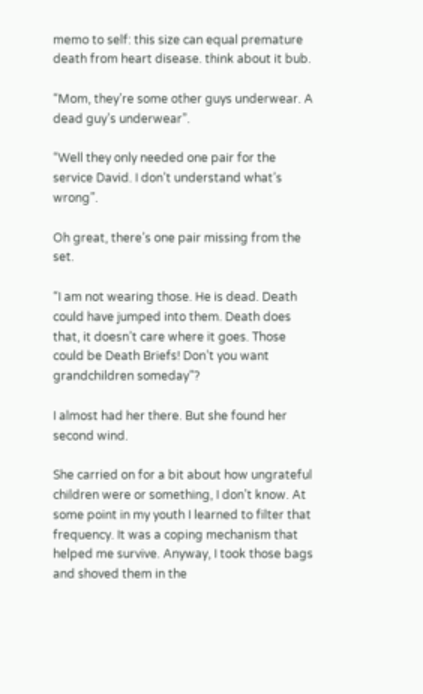memo to self: this size can equal premature death from heart disease. think about it bub.

“Mom, they’re some other guys underwear. A dead guy’s underwear”.

“Well they only needed one pair for the service David. I don’t understand what’s wrong”.

Oh great, there’s one pair missing from the set.

“I am not wearing those. He is dead. Death could have jumped into them. Death does that, it doesn’t care where it goes. Those could be Death Briefs! Don’t you want grandchildren someday”?

I almost had her there. But she found her second wind.

She carried on for a bit about how ungrateful children were or something, I don’t know. At some point in my youth I learned to filter that frequency. It was a coping mechanism that helped me survive. Anyway, I took those bags and shoved them in the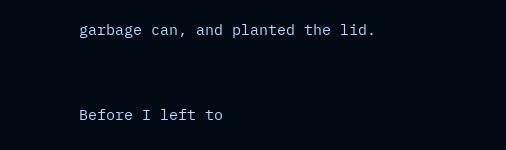garbage can, and planted the lid.


Before I left to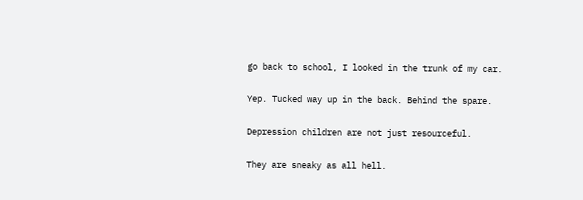go back to school, I looked in the trunk of my car.

Yep. Tucked way up in the back. Behind the spare.

Depression children are not just resourceful.

They are sneaky as all hell.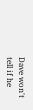Dave won't tell if he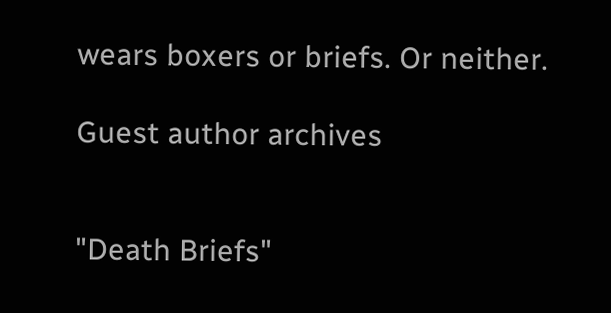wears boxers or briefs. Or neither.

Guest author archives


"Death Briefs"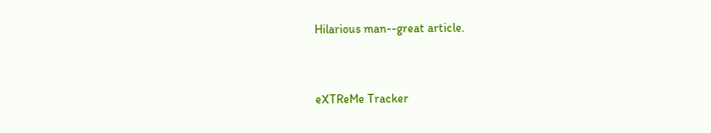Hilarious man--great article.


eXTReMe Tracker